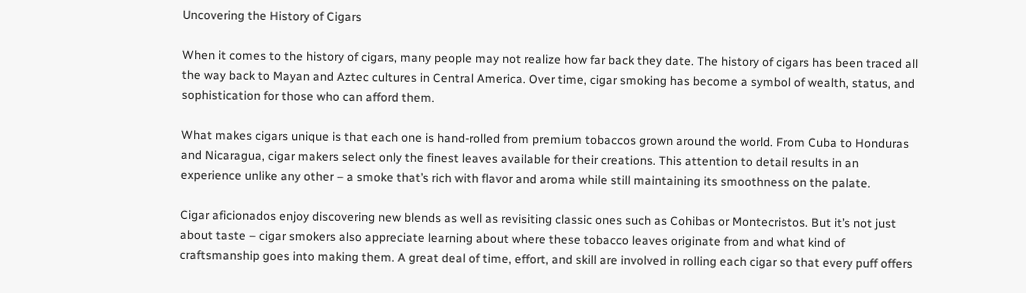Uncovering the History of Cigars

When it comes to the history of cigars, many people may not realize how far back they date. The history of cigars has been traced all the way back to Mayan and Aztec cultures in Central America. Over time, cigar smoking has become a symbol of wealth, status, and sophistication for those who can afford them.

What makes cigars unique is that each one is hand-rolled from premium tobaccos grown around the world. From Cuba to Honduras and Nicaragua, cigar makers select only the finest leaves available for their creations. This attention to detail results in an experience unlike any other – a smoke that’s rich with flavor and aroma while still maintaining its smoothness on the palate.

Cigar aficionados enjoy discovering new blends as well as revisiting classic ones such as Cohibas or Montecristos. But it’s not just about taste – cigar smokers also appreciate learning about where these tobacco leaves originate from and what kind of craftsmanship goes into making them. A great deal of time, effort, and skill are involved in rolling each cigar so that every puff offers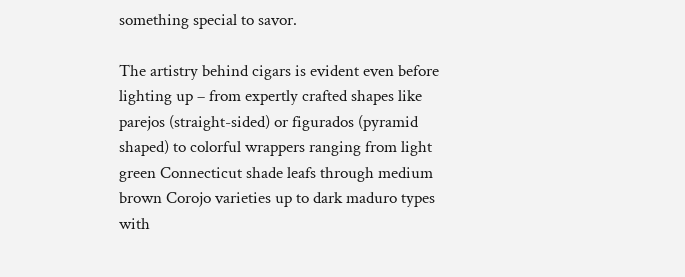something special to savor.

The artistry behind cigars is evident even before lighting up – from expertly crafted shapes like parejos (straight-sided) or figurados (pyramid shaped) to colorful wrappers ranging from light green Connecticut shade leafs through medium brown Corojo varieties up to dark maduro types with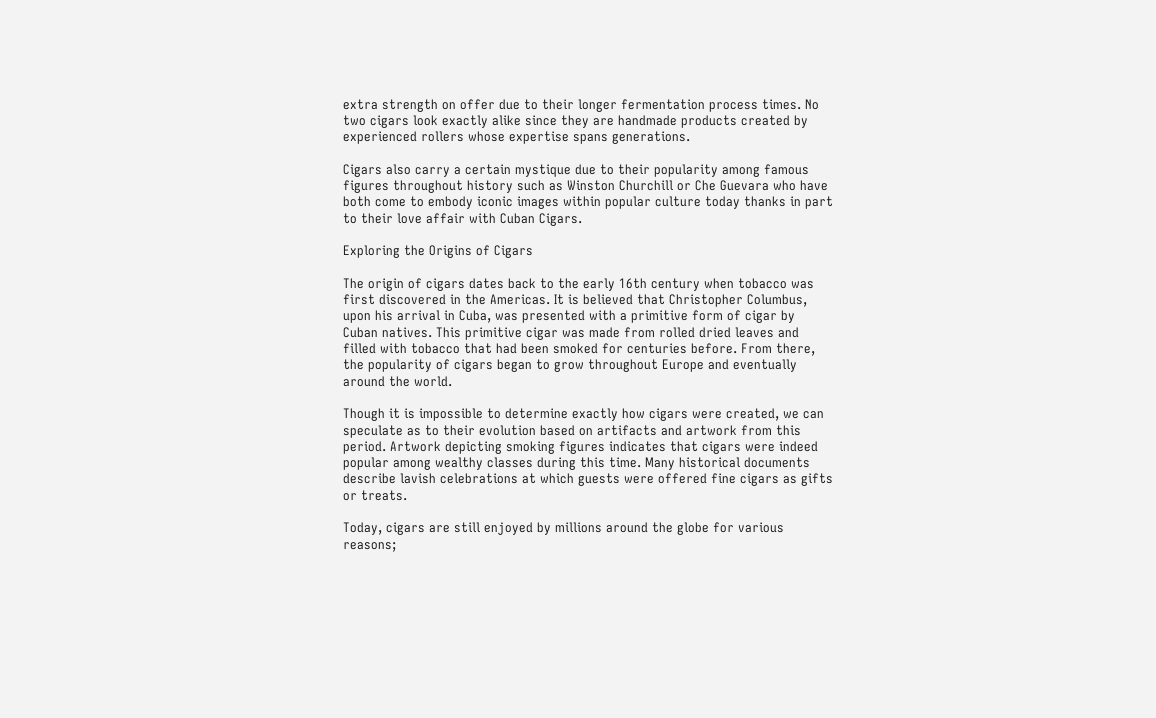extra strength on offer due to their longer fermentation process times. No two cigars look exactly alike since they are handmade products created by experienced rollers whose expertise spans generations.

Cigars also carry a certain mystique due to their popularity among famous figures throughout history such as Winston Churchill or Che Guevara who have both come to embody iconic images within popular culture today thanks in part to their love affair with Cuban Cigars.

Exploring the Origins of Cigars

The origin of cigars dates back to the early 16th century when tobacco was first discovered in the Americas. It is believed that Christopher Columbus, upon his arrival in Cuba, was presented with a primitive form of cigar by Cuban natives. This primitive cigar was made from rolled dried leaves and filled with tobacco that had been smoked for centuries before. From there, the popularity of cigars began to grow throughout Europe and eventually around the world.

Though it is impossible to determine exactly how cigars were created, we can speculate as to their evolution based on artifacts and artwork from this period. Artwork depicting smoking figures indicates that cigars were indeed popular among wealthy classes during this time. Many historical documents describe lavish celebrations at which guests were offered fine cigars as gifts or treats.

Today, cigars are still enjoyed by millions around the globe for various reasons;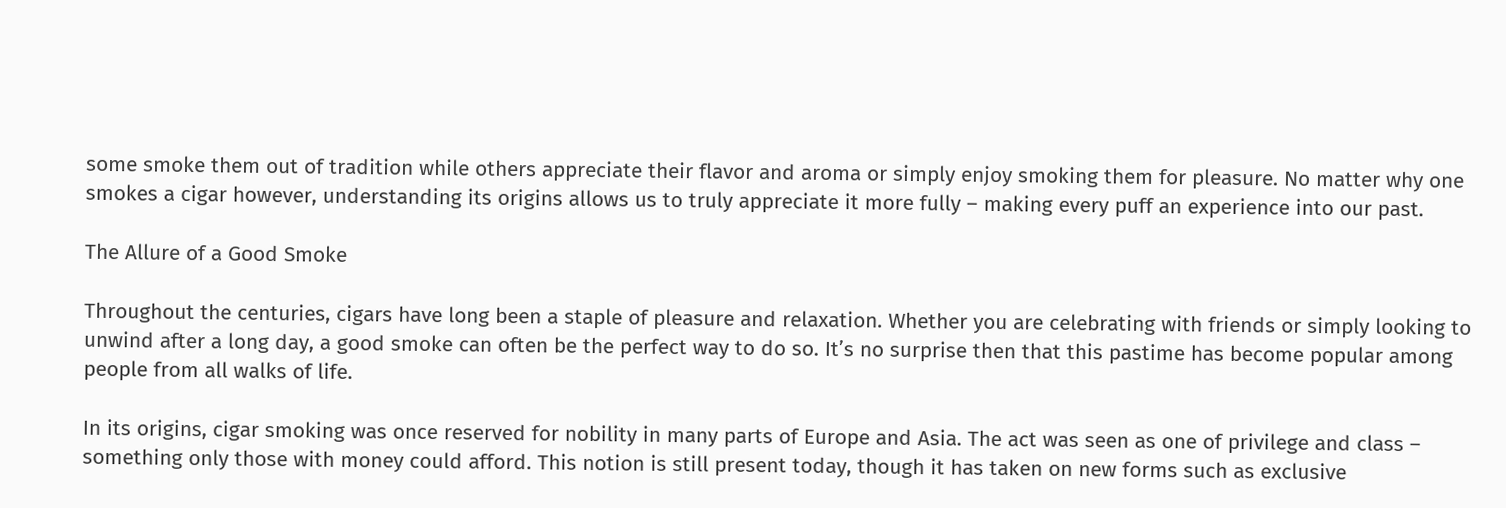some smoke them out of tradition while others appreciate their flavor and aroma or simply enjoy smoking them for pleasure. No matter why one smokes a cigar however, understanding its origins allows us to truly appreciate it more fully – making every puff an experience into our past.

The Allure of a Good Smoke

Throughout the centuries, cigars have long been a staple of pleasure and relaxation. Whether you are celebrating with friends or simply looking to unwind after a long day, a good smoke can often be the perfect way to do so. It’s no surprise then that this pastime has become popular among people from all walks of life.

In its origins, cigar smoking was once reserved for nobility in many parts of Europe and Asia. The act was seen as one of privilege and class – something only those with money could afford. This notion is still present today, though it has taken on new forms such as exclusive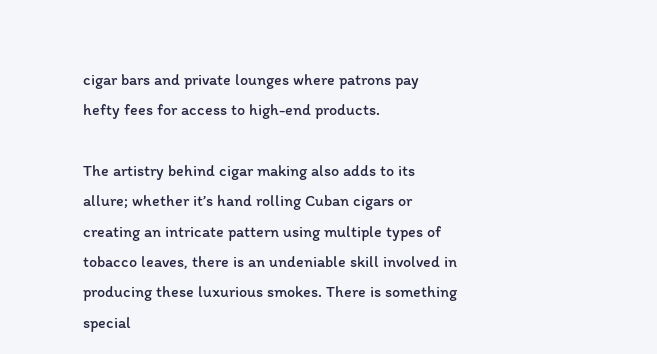cigar bars and private lounges where patrons pay hefty fees for access to high-end products.

The artistry behind cigar making also adds to its allure; whether it’s hand rolling Cuban cigars or creating an intricate pattern using multiple types of tobacco leaves, there is an undeniable skill involved in producing these luxurious smokes. There is something special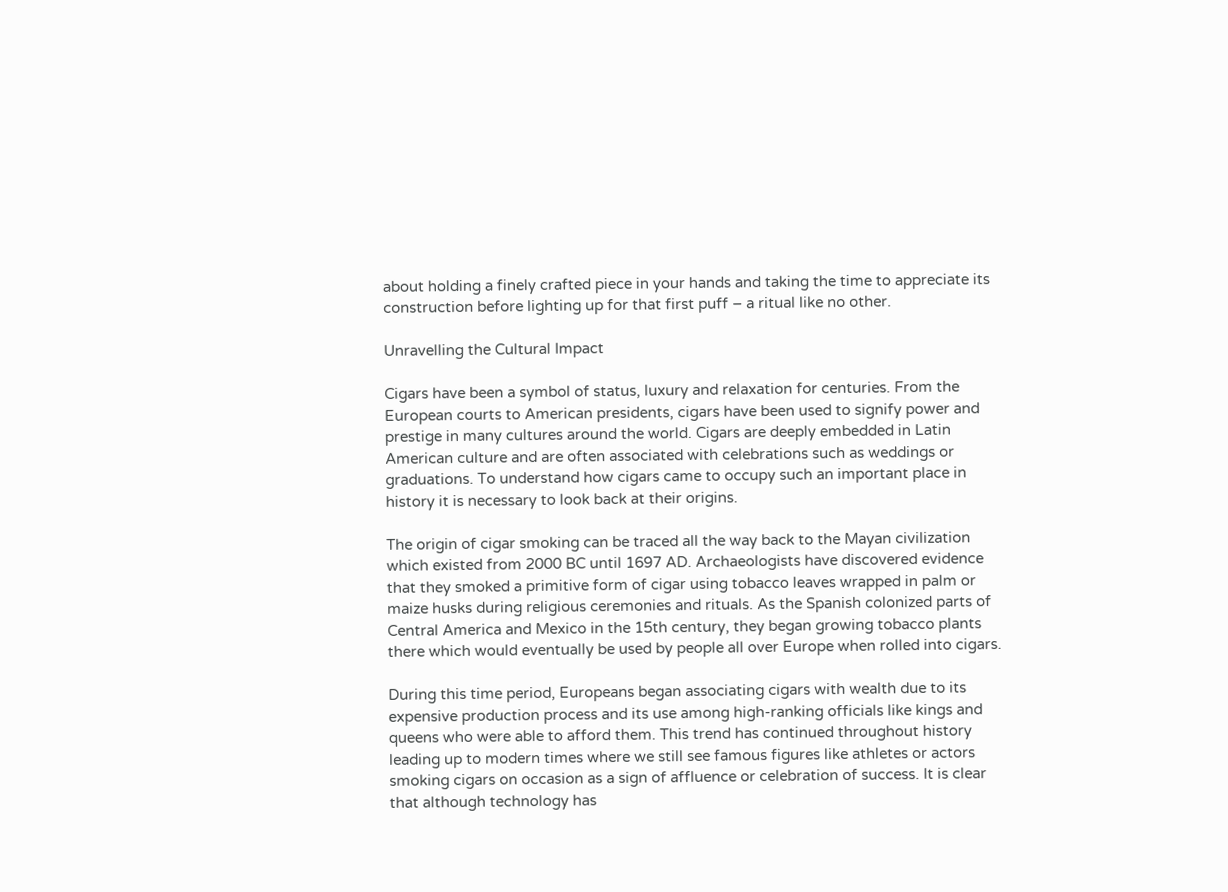about holding a finely crafted piece in your hands and taking the time to appreciate its construction before lighting up for that first puff – a ritual like no other.

Unravelling the Cultural Impact

Cigars have been a symbol of status, luxury and relaxation for centuries. From the European courts to American presidents, cigars have been used to signify power and prestige in many cultures around the world. Cigars are deeply embedded in Latin American culture and are often associated with celebrations such as weddings or graduations. To understand how cigars came to occupy such an important place in history it is necessary to look back at their origins.

The origin of cigar smoking can be traced all the way back to the Mayan civilization which existed from 2000 BC until 1697 AD. Archaeologists have discovered evidence that they smoked a primitive form of cigar using tobacco leaves wrapped in palm or maize husks during religious ceremonies and rituals. As the Spanish colonized parts of Central America and Mexico in the 15th century, they began growing tobacco plants there which would eventually be used by people all over Europe when rolled into cigars.

During this time period, Europeans began associating cigars with wealth due to its expensive production process and its use among high-ranking officials like kings and queens who were able to afford them. This trend has continued throughout history leading up to modern times where we still see famous figures like athletes or actors smoking cigars on occasion as a sign of affluence or celebration of success. It is clear that although technology has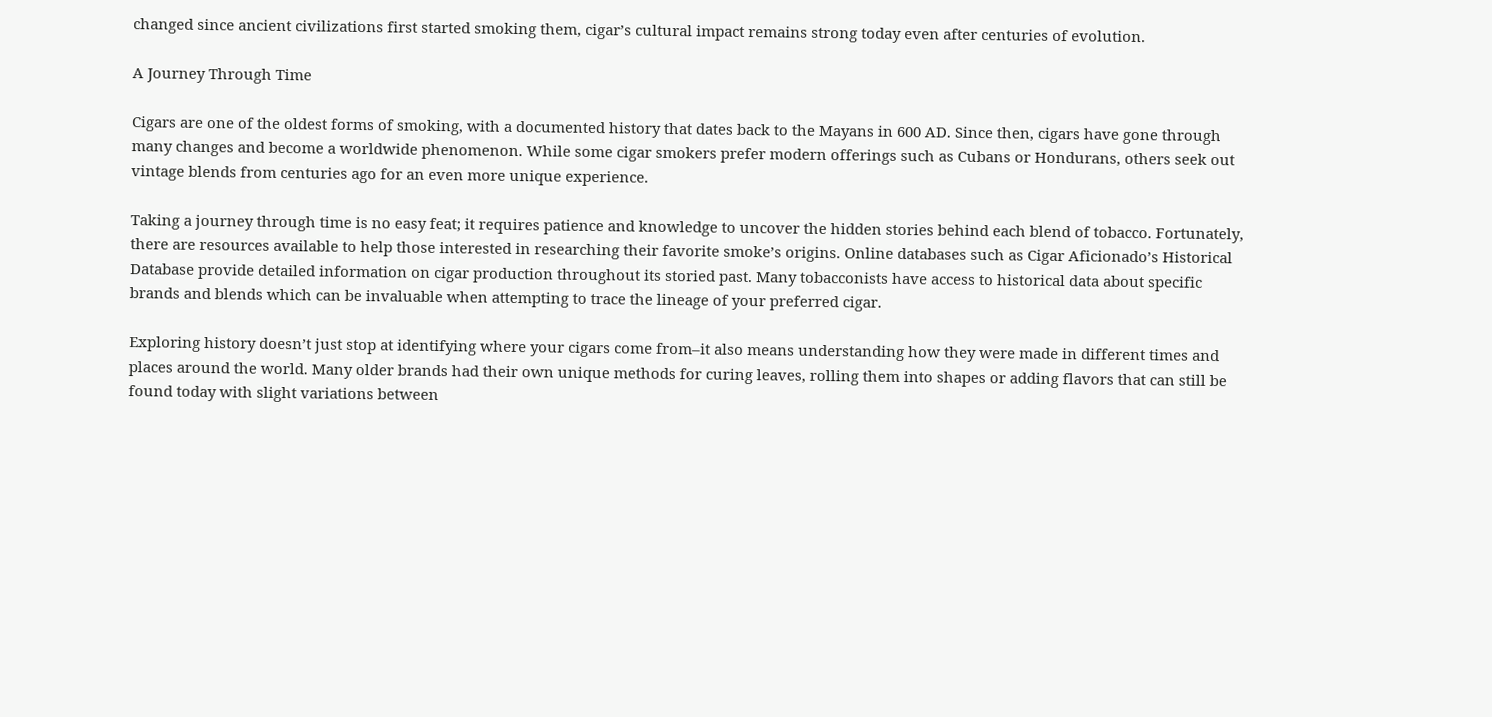changed since ancient civilizations first started smoking them, cigar’s cultural impact remains strong today even after centuries of evolution.

A Journey Through Time

Cigars are one of the oldest forms of smoking, with a documented history that dates back to the Mayans in 600 AD. Since then, cigars have gone through many changes and become a worldwide phenomenon. While some cigar smokers prefer modern offerings such as Cubans or Hondurans, others seek out vintage blends from centuries ago for an even more unique experience.

Taking a journey through time is no easy feat; it requires patience and knowledge to uncover the hidden stories behind each blend of tobacco. Fortunately, there are resources available to help those interested in researching their favorite smoke’s origins. Online databases such as Cigar Aficionado’s Historical Database provide detailed information on cigar production throughout its storied past. Many tobacconists have access to historical data about specific brands and blends which can be invaluable when attempting to trace the lineage of your preferred cigar.

Exploring history doesn’t just stop at identifying where your cigars come from–it also means understanding how they were made in different times and places around the world. Many older brands had their own unique methods for curing leaves, rolling them into shapes or adding flavors that can still be found today with slight variations between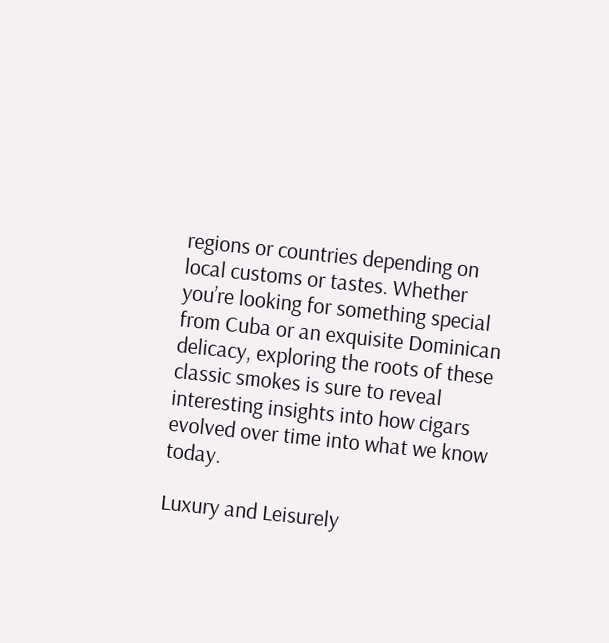regions or countries depending on local customs or tastes. Whether you’re looking for something special from Cuba or an exquisite Dominican delicacy, exploring the roots of these classic smokes is sure to reveal interesting insights into how cigars evolved over time into what we know today.

Luxury and Leisurely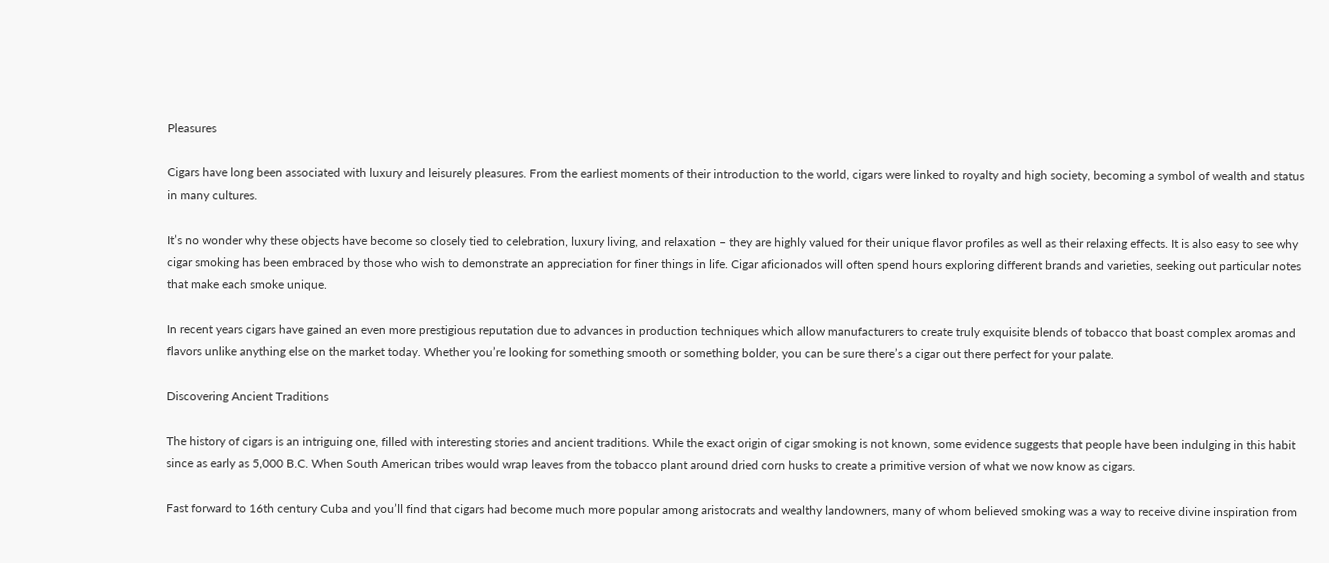Pleasures

Cigars have long been associated with luxury and leisurely pleasures. From the earliest moments of their introduction to the world, cigars were linked to royalty and high society, becoming a symbol of wealth and status in many cultures.

It’s no wonder why these objects have become so closely tied to celebration, luxury living, and relaxation – they are highly valued for their unique flavor profiles as well as their relaxing effects. It is also easy to see why cigar smoking has been embraced by those who wish to demonstrate an appreciation for finer things in life. Cigar aficionados will often spend hours exploring different brands and varieties, seeking out particular notes that make each smoke unique.

In recent years cigars have gained an even more prestigious reputation due to advances in production techniques which allow manufacturers to create truly exquisite blends of tobacco that boast complex aromas and flavors unlike anything else on the market today. Whether you’re looking for something smooth or something bolder, you can be sure there’s a cigar out there perfect for your palate.

Discovering Ancient Traditions

The history of cigars is an intriguing one, filled with interesting stories and ancient traditions. While the exact origin of cigar smoking is not known, some evidence suggests that people have been indulging in this habit since as early as 5,000 B.C. When South American tribes would wrap leaves from the tobacco plant around dried corn husks to create a primitive version of what we now know as cigars.

Fast forward to 16th century Cuba and you’ll find that cigars had become much more popular among aristocrats and wealthy landowners, many of whom believed smoking was a way to receive divine inspiration from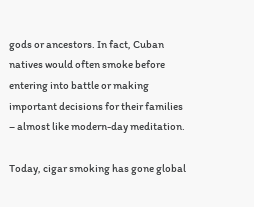gods or ancestors. In fact, Cuban natives would often smoke before entering into battle or making important decisions for their families – almost like modern-day meditation.

Today, cigar smoking has gone global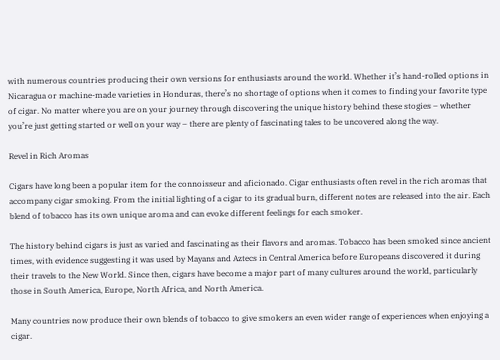with numerous countries producing their own versions for enthusiasts around the world. Whether it’s hand-rolled options in Nicaragua or machine-made varieties in Honduras, there’s no shortage of options when it comes to finding your favorite type of cigar. No matter where you are on your journey through discovering the unique history behind these stogies – whether you’re just getting started or well on your way – there are plenty of fascinating tales to be uncovered along the way.

Revel in Rich Aromas

Cigars have long been a popular item for the connoisseur and aficionado. Cigar enthusiasts often revel in the rich aromas that accompany cigar smoking. From the initial lighting of a cigar to its gradual burn, different notes are released into the air. Each blend of tobacco has its own unique aroma and can evoke different feelings for each smoker.

The history behind cigars is just as varied and fascinating as their flavors and aromas. Tobacco has been smoked since ancient times, with evidence suggesting it was used by Mayans and Aztecs in Central America before Europeans discovered it during their travels to the New World. Since then, cigars have become a major part of many cultures around the world, particularly those in South America, Europe, North Africa, and North America.

Many countries now produce their own blends of tobacco to give smokers an even wider range of experiences when enjoying a cigar.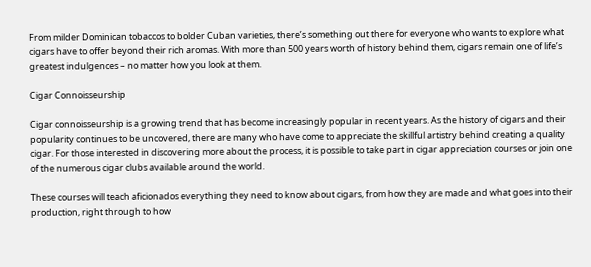From milder Dominican tobaccos to bolder Cuban varieties, there’s something out there for everyone who wants to explore what cigars have to offer beyond their rich aromas. With more than 500 years worth of history behind them, cigars remain one of life’s greatest indulgences – no matter how you look at them.

Cigar Connoisseurship

Cigar connoisseurship is a growing trend that has become increasingly popular in recent years. As the history of cigars and their popularity continues to be uncovered, there are many who have come to appreciate the skillful artistry behind creating a quality cigar. For those interested in discovering more about the process, it is possible to take part in cigar appreciation courses or join one of the numerous cigar clubs available around the world.

These courses will teach aficionados everything they need to know about cigars, from how they are made and what goes into their production, right through to how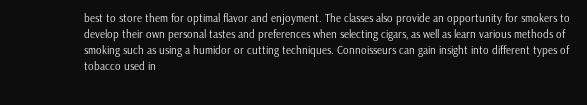best to store them for optimal flavor and enjoyment. The classes also provide an opportunity for smokers to develop their own personal tastes and preferences when selecting cigars, as well as learn various methods of smoking such as using a humidor or cutting techniques. Connoisseurs can gain insight into different types of tobacco used in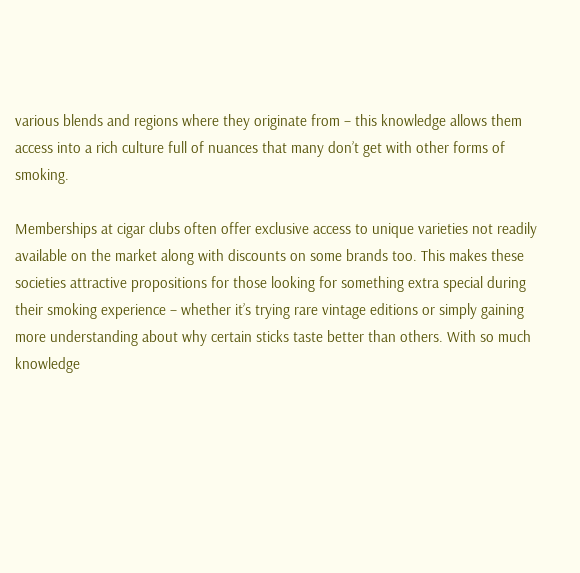various blends and regions where they originate from – this knowledge allows them access into a rich culture full of nuances that many don’t get with other forms of smoking.

Memberships at cigar clubs often offer exclusive access to unique varieties not readily available on the market along with discounts on some brands too. This makes these societies attractive propositions for those looking for something extra special during their smoking experience – whether it’s trying rare vintage editions or simply gaining more understanding about why certain sticks taste better than others. With so much knowledge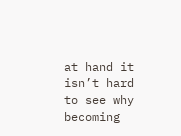at hand it isn’t hard to see why becoming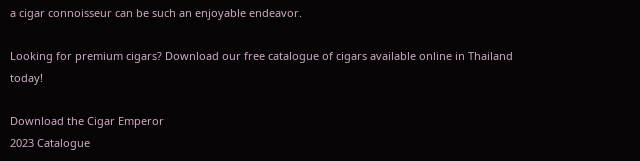a cigar connoisseur can be such an enjoyable endeavor.

Looking for premium cigars? Download our free catalogue of cigars available online in Thailand today!

Download the Cigar Emperor
2023 Catalogue